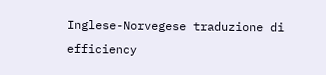Inglese-Norvegese traduzione di efficiency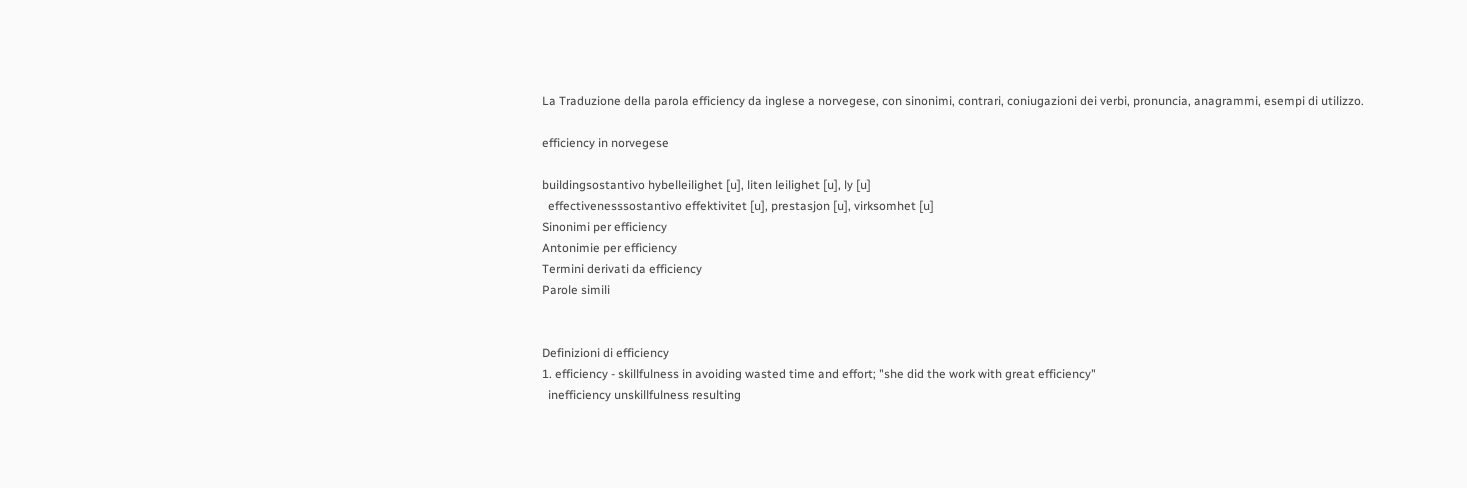La Traduzione della parola efficiency da inglese a norvegese, con sinonimi, contrari, coniugazioni dei verbi, pronuncia, anagrammi, esempi di utilizzo.

efficiency in norvegese

buildingsostantivo hybelleilighet [u], liten leilighet [u], ly [u]
  effectivenesssostantivo effektivitet [u], prestasjon [u], virksomhet [u]
Sinonimi per efficiency
Antonimie per efficiency
Termini derivati da efficiency
Parole simili


Definizioni di efficiency
1. efficiency - skillfulness in avoiding wasted time and effort; "she did the work with great efficiency"
  inefficiency unskillfulness resulting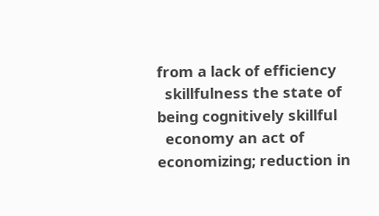from a lack of efficiency
  skillfulness the state of being cognitively skillful
  economy an act of economizing; reduction in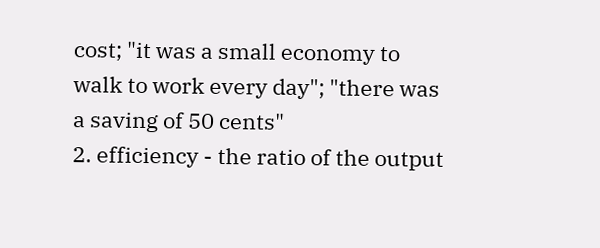cost; "it was a small economy to walk to work every day"; "there was a saving of 50 cents"
2. efficiency - the ratio of the output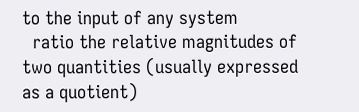to the input of any system
  ratio the relative magnitudes of two quantities (usually expressed as a quotient)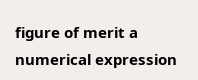figure of merit a numerical expression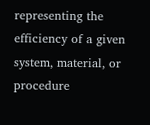representing the efficiency of a given system, material, or procedure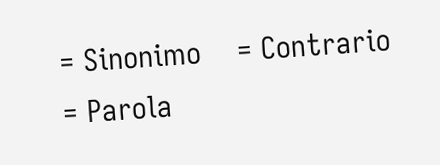= Sinonimo    = Contrario    = Parola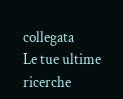collegata
Le tue ultime ricerche